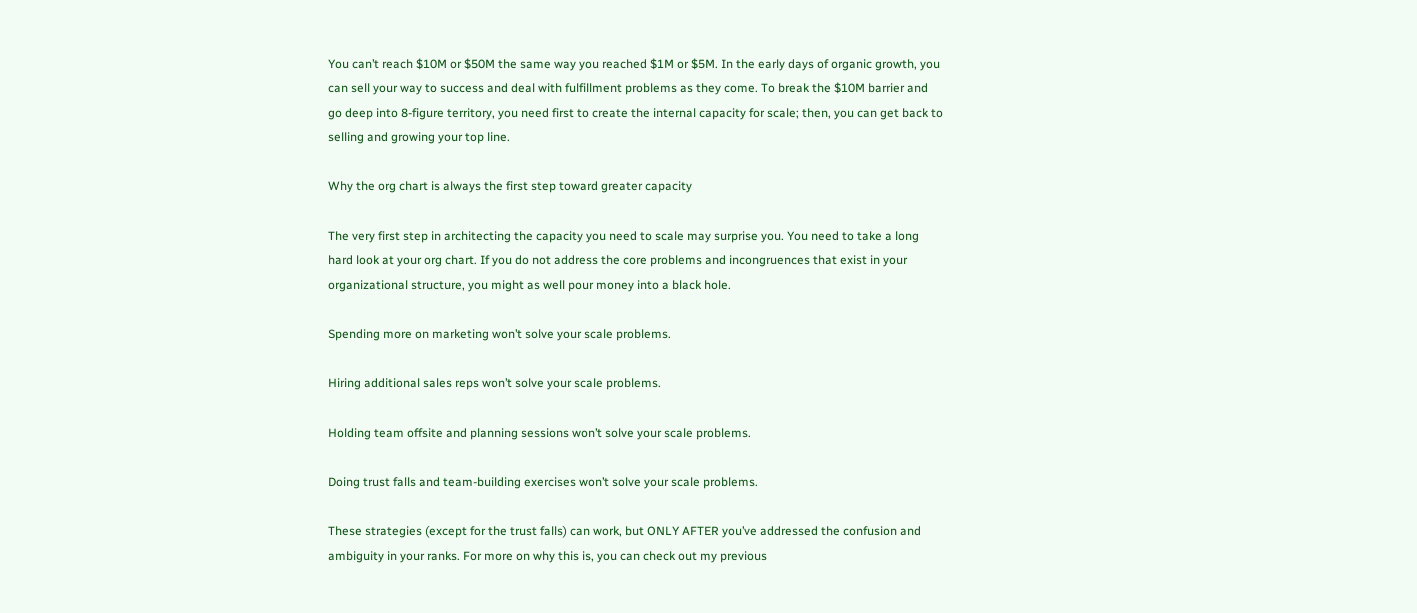You can’t reach $10M or $50M the same way you reached $1M or $5M. In the early days of organic growth, you can sell your way to success and deal with fulfillment problems as they come. To break the $10M barrier and go deep into 8-figure territory, you need first to create the internal capacity for scale; then, you can get back to selling and growing your top line.

Why the org chart is always the first step toward greater capacity

The very first step in architecting the capacity you need to scale may surprise you. You need to take a long hard look at your org chart. If you do not address the core problems and incongruences that exist in your organizational structure, you might as well pour money into a black hole.

Spending more on marketing won’t solve your scale problems.

Hiring additional sales reps won’t solve your scale problems.

Holding team offsite and planning sessions won’t solve your scale problems.

Doing trust falls and team-building exercises won’t solve your scale problems.

These strategies (except for the trust falls) can work, but ONLY AFTER you’ve addressed the confusion and ambiguity in your ranks. For more on why this is, you can check out my previous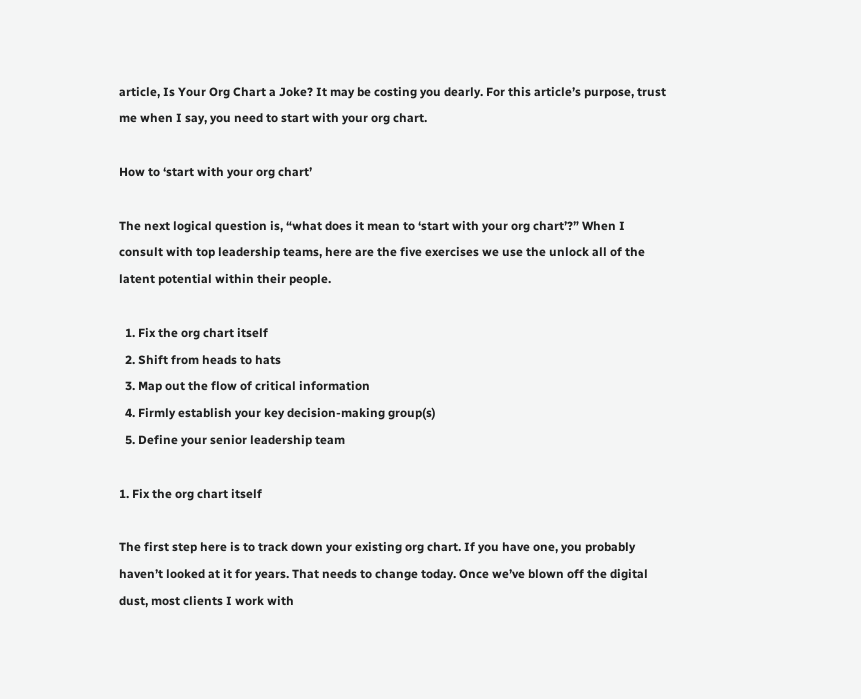article, Is Your Org Chart a Joke? It may be costing you dearly. For this article’s purpose, trust me when I say, you need to start with your org chart.

How to ‘start with your org chart’

The next logical question is, “what does it mean to ‘start with your org chart’?” When I consult with top leadership teams, here are the five exercises we use the unlock all of the latent potential within their people.

  1. Fix the org chart itself
  2. Shift from heads to hats
  3. Map out the flow of critical information
  4. Firmly establish your key decision-making group(s)
  5. Define your senior leadership team

1. Fix the org chart itself

The first step here is to track down your existing org chart. If you have one, you probably haven’t looked at it for years. That needs to change today. Once we’ve blown off the digital dust, most clients I work with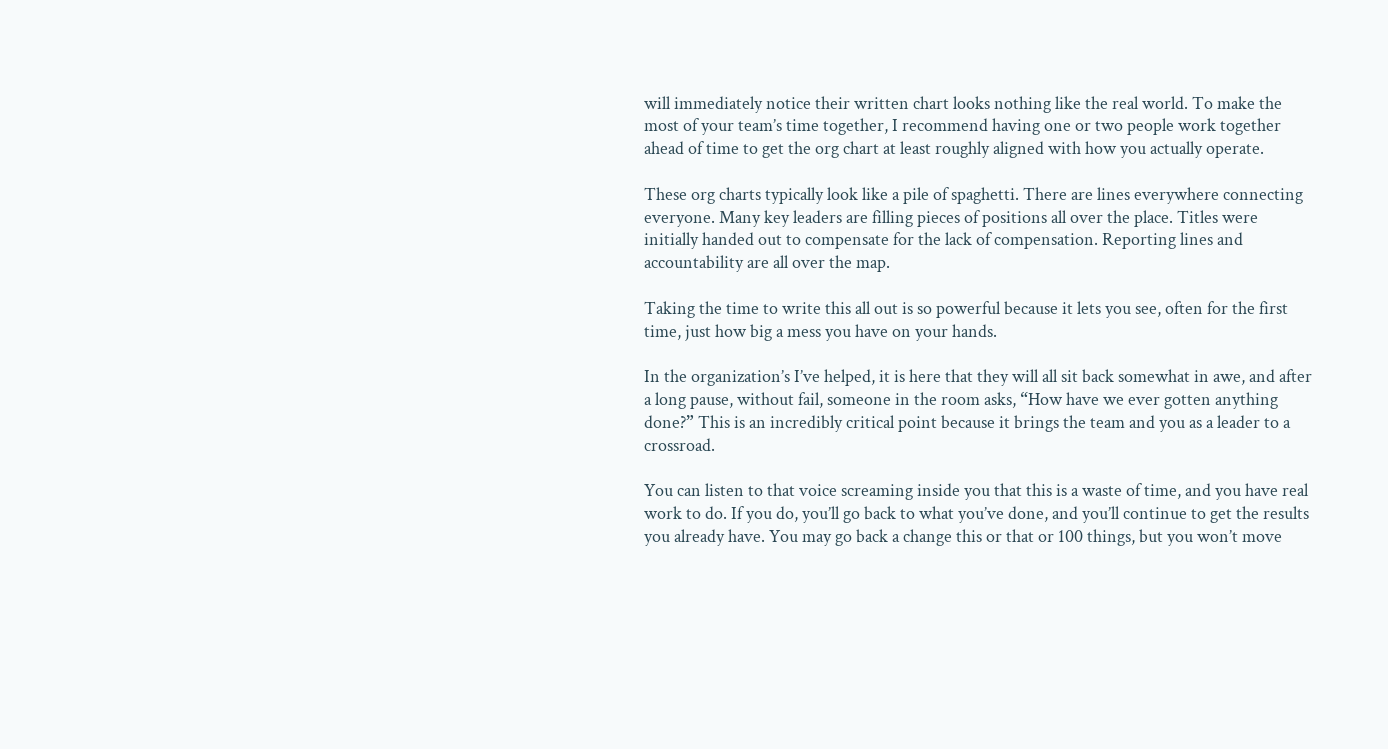will immediately notice their written chart looks nothing like the real world. To make the most of your team’s time together, I recommend having one or two people work together ahead of time to get the org chart at least roughly aligned with how you actually operate.

These org charts typically look like a pile of spaghetti. There are lines everywhere connecting everyone. Many key leaders are filling pieces of positions all over the place. Titles were initially handed out to compensate for the lack of compensation. Reporting lines and accountability are all over the map.

Taking the time to write this all out is so powerful because it lets you see, often for the first time, just how big a mess you have on your hands.

In the organization’s I’ve helped, it is here that they will all sit back somewhat in awe, and after a long pause, without fail, someone in the room asks, “How have we ever gotten anything done?” This is an incredibly critical point because it brings the team and you as a leader to a crossroad.

You can listen to that voice screaming inside you that this is a waste of time, and you have real work to do. If you do, you’ll go back to what you’ve done, and you’ll continue to get the results you already have. You may go back a change this or that or 100 things, but you won’t move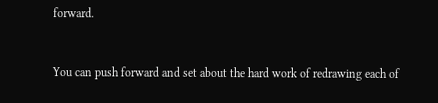forward.


You can push forward and set about the hard work of redrawing each of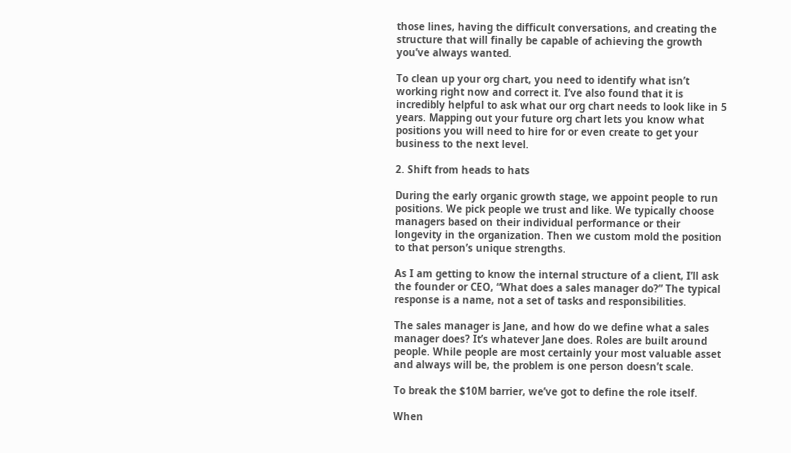those lines, having the difficult conversations, and creating the structure that will finally be capable of achieving the growth you’ve always wanted.

To clean up your org chart, you need to identify what isn’t working right now and correct it. I’ve also found that it is incredibly helpful to ask what our org chart needs to look like in 5 years. Mapping out your future org chart lets you know what positions you will need to hire for or even create to get your business to the next level.

2. Shift from heads to hats

During the early organic growth stage, we appoint people to run positions. We pick people we trust and like. We typically choose managers based on their individual performance or their longevity in the organization. Then we custom mold the position to that person’s unique strengths.

As I am getting to know the internal structure of a client, I’ll ask the founder or CEO, “What does a sales manager do?” The typical response is a name, not a set of tasks and responsibilities.

The sales manager is Jane, and how do we define what a sales manager does? It’s whatever Jane does. Roles are built around people. While people are most certainly your most valuable asset and always will be, the problem is one person doesn’t scale.

To break the $10M barrier, we’ve got to define the role itself.

When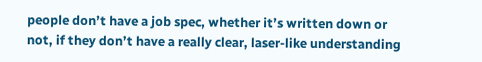people don’t have a job spec, whether it’s written down or not, if they don’t have a really clear, laser-like understanding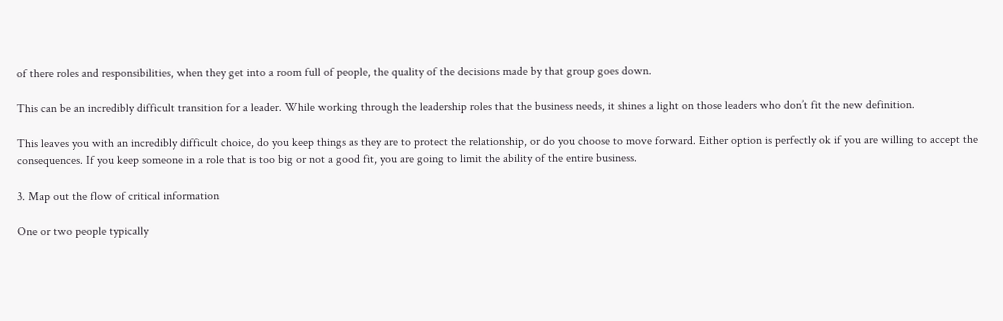of there roles and responsibilities, when they get into a room full of people, the quality of the decisions made by that group goes down.

This can be an incredibly difficult transition for a leader. While working through the leadership roles that the business needs, it shines a light on those leaders who don’t fit the new definition.

This leaves you with an incredibly difficult choice, do you keep things as they are to protect the relationship, or do you choose to move forward. Either option is perfectly ok if you are willing to accept the consequences. If you keep someone in a role that is too big or not a good fit, you are going to limit the ability of the entire business.

3. Map out the flow of critical information

One or two people typically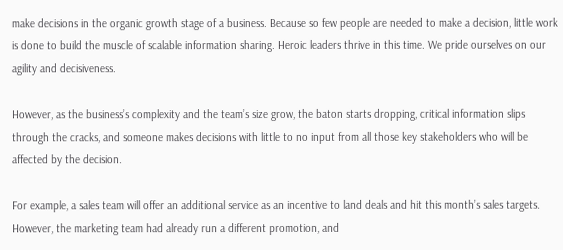make decisions in the organic growth stage of a business. Because so few people are needed to make a decision, little work is done to build the muscle of scalable information sharing. Heroic leaders thrive in this time. We pride ourselves on our agility and decisiveness.

However, as the business’s complexity and the team’s size grow, the baton starts dropping, critical information slips through the cracks, and someone makes decisions with little to no input from all those key stakeholders who will be affected by the decision.

For example, a sales team will offer an additional service as an incentive to land deals and hit this month’s sales targets. However, the marketing team had already run a different promotion, and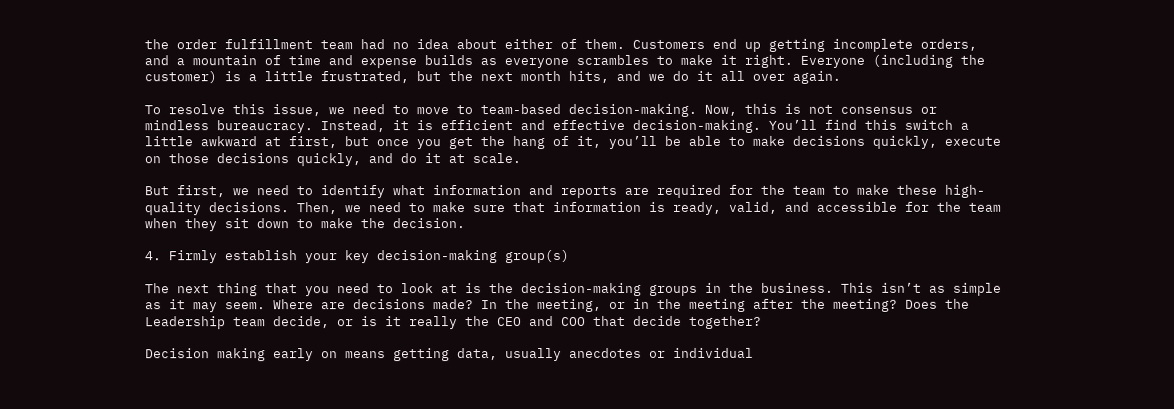the order fulfillment team had no idea about either of them. Customers end up getting incomplete orders, and a mountain of time and expense builds as everyone scrambles to make it right. Everyone (including the customer) is a little frustrated, but the next month hits, and we do it all over again.

To resolve this issue, we need to move to team-based decision-making. Now, this is not consensus or mindless bureaucracy. Instead, it is efficient and effective decision-making. You’ll find this switch a little awkward at first, but once you get the hang of it, you’ll be able to make decisions quickly, execute on those decisions quickly, and do it at scale.

But first, we need to identify what information and reports are required for the team to make these high-quality decisions. Then, we need to make sure that information is ready, valid, and accessible for the team when they sit down to make the decision.

4. Firmly establish your key decision-making group(s)

The next thing that you need to look at is the decision-making groups in the business. This isn’t as simple as it may seem. Where are decisions made? In the meeting, or in the meeting after the meeting? Does the Leadership team decide, or is it really the CEO and COO that decide together?

Decision making early on means getting data, usually anecdotes or individual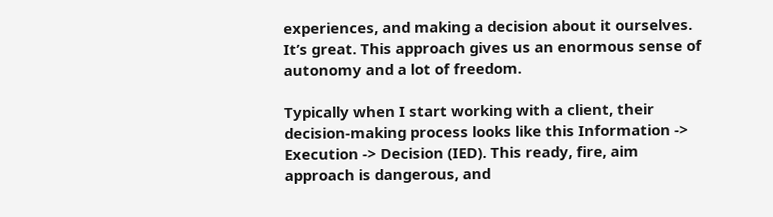experiences, and making a decision about it ourselves. It’s great. This approach gives us an enormous sense of autonomy and a lot of freedom.

Typically when I start working with a client, their decision-making process looks like this Information -> Execution -> Decision (IED). This ready, fire, aim approach is dangerous, and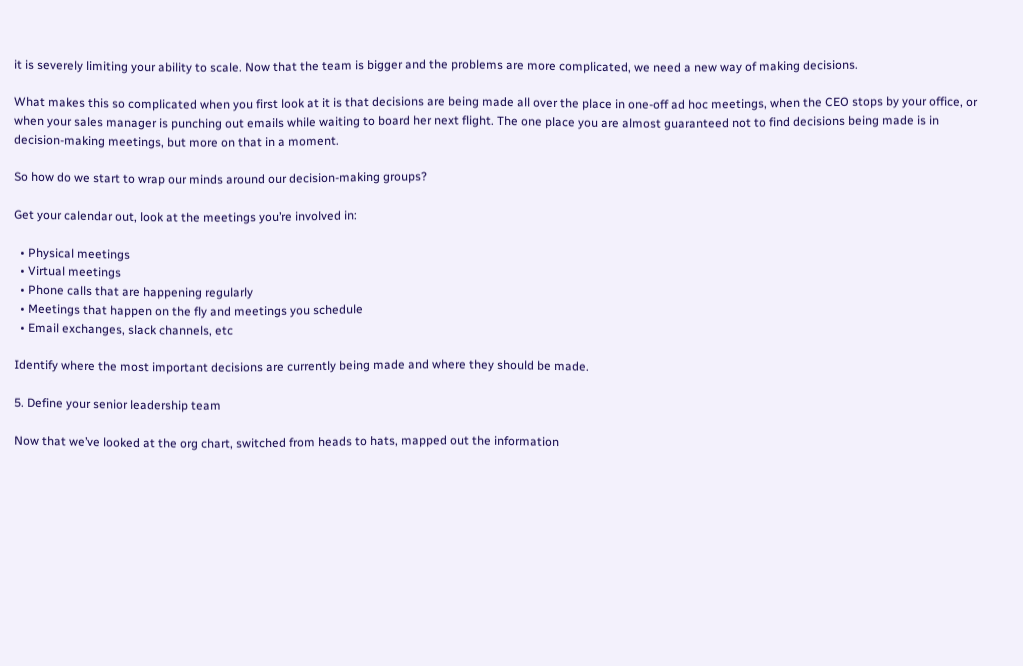it is severely limiting your ability to scale. Now that the team is bigger and the problems are more complicated, we need a new way of making decisions.

What makes this so complicated when you first look at it is that decisions are being made all over the place in one-off ad hoc meetings, when the CEO stops by your office, or when your sales manager is punching out emails while waiting to board her next flight. The one place you are almost guaranteed not to find decisions being made is in decision-making meetings, but more on that in a moment.

So how do we start to wrap our minds around our decision-making groups?

Get your calendar out, look at the meetings you’re involved in:

  • Physical meetings
  • Virtual meetings
  • Phone calls that are happening regularly
  • Meetings that happen on the fly and meetings you schedule
  • Email exchanges, slack channels, etc

Identify where the most important decisions are currently being made and where they should be made.

5. Define your senior leadership team

Now that we’ve looked at the org chart, switched from heads to hats, mapped out the information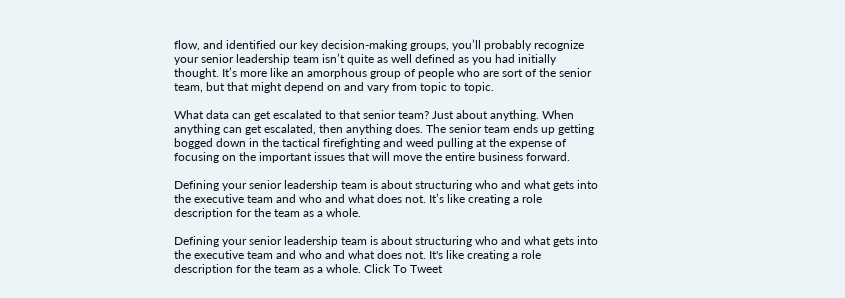flow, and identified our key decision-making groups, you’ll probably recognize your senior leadership team isn’t quite as well defined as you had initially thought. It’s more like an amorphous group of people who are sort of the senior team, but that might depend on and vary from topic to topic.

What data can get escalated to that senior team? Just about anything. When anything can get escalated, then anything does. The senior team ends up getting bogged down in the tactical firefighting and weed pulling at the expense of focusing on the important issues that will move the entire business forward.

Defining your senior leadership team is about structuring who and what gets into the executive team and who and what does not. It’s like creating a role description for the team as a whole.

Defining your senior leadership team is about structuring who and what gets into the executive team and who and what does not. It's like creating a role description for the team as a whole. Click To Tweet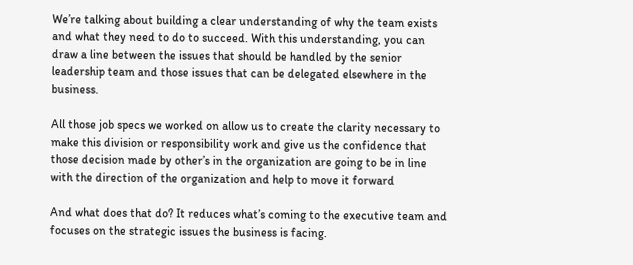We’re talking about building a clear understanding of why the team exists and what they need to do to succeed. With this understanding, you can draw a line between the issues that should be handled by the senior leadership team and those issues that can be delegated elsewhere in the business.

All those job specs we worked on allow us to create the clarity necessary to make this division or responsibility work and give us the confidence that those decision made by other’s in the organization are going to be in line with the direction of the organization and help to move it forward

And what does that do? It reduces what’s coming to the executive team and focuses on the strategic issues the business is facing.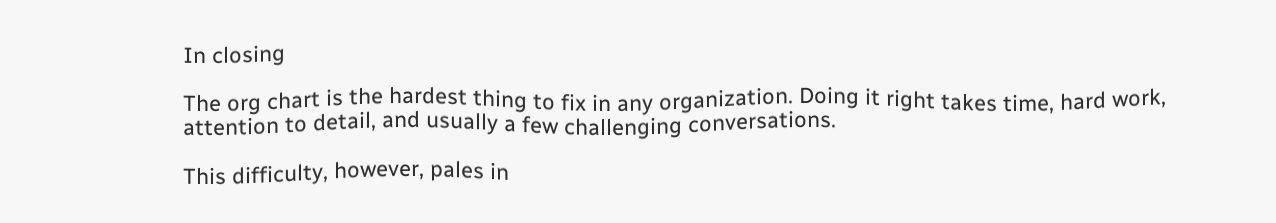In closing

The org chart is the hardest thing to fix in any organization. Doing it right takes time, hard work, attention to detail, and usually a few challenging conversations.

This difficulty, however, pales in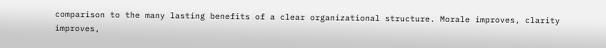comparison to the many lasting benefits of a clear organizational structure. Morale improves, clarity improves,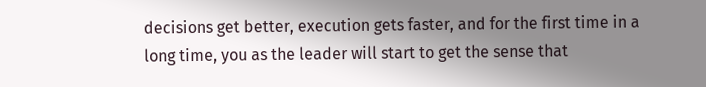decisions get better, execution gets faster, and for the first time in a long time, you as the leader will start to get the sense that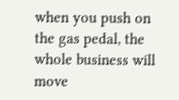when you push on the gas pedal, the whole business will move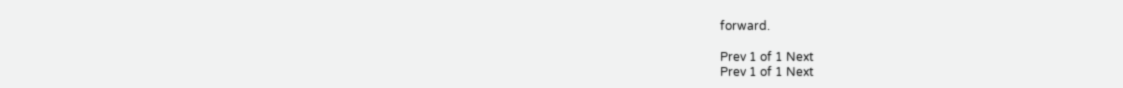forward.

Prev 1 of 1 Next
Prev 1 of 1 Next